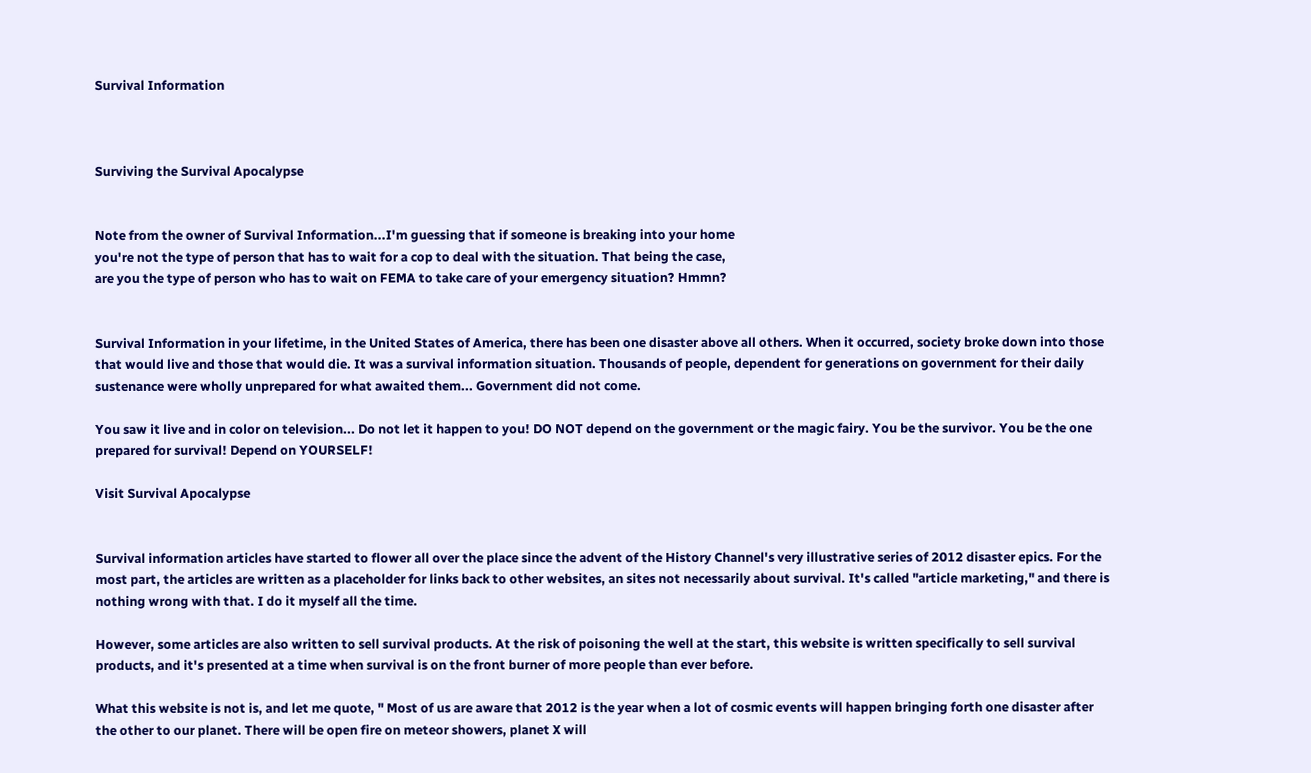Survival Information



Surviving the Survival Apocalypse


Note from the owner of Survival Information...I'm guessing that if someone is breaking into your home
you're not the type of person that has to wait for a cop to deal with the situation. That being the case,
are you the type of person who has to wait on FEMA to take care of your emergency situation? Hmmn?


Survival Information in your lifetime, in the United States of America, there has been one disaster above all others. When it occurred, society broke down into those that would live and those that would die. It was a survival information situation. Thousands of people, dependent for generations on government for their daily sustenance were wholly unprepared for what awaited them... Government did not come.

You saw it live and in color on television... Do not let it happen to you! DO NOT depend on the government or the magic fairy. You be the survivor. You be the one prepared for survival! Depend on YOURSELF!

Visit Survival Apocalypse


Survival information articles have started to flower all over the place since the advent of the History Channel's very illustrative series of 2012 disaster epics. For the most part, the articles are written as a placeholder for links back to other websites, an sites not necessarily about survival. It's called "article marketing," and there is nothing wrong with that. I do it myself all the time.

However, some articles are also written to sell survival products. At the risk of poisoning the well at the start, this website is written specifically to sell survival products, and it's presented at a time when survival is on the front burner of more people than ever before.

What this website is not is, and let me quote, " Most of us are aware that 2012 is the year when a lot of cosmic events will happen bringing forth one disaster after the other to our planet. There will be open fire on meteor showers, planet X will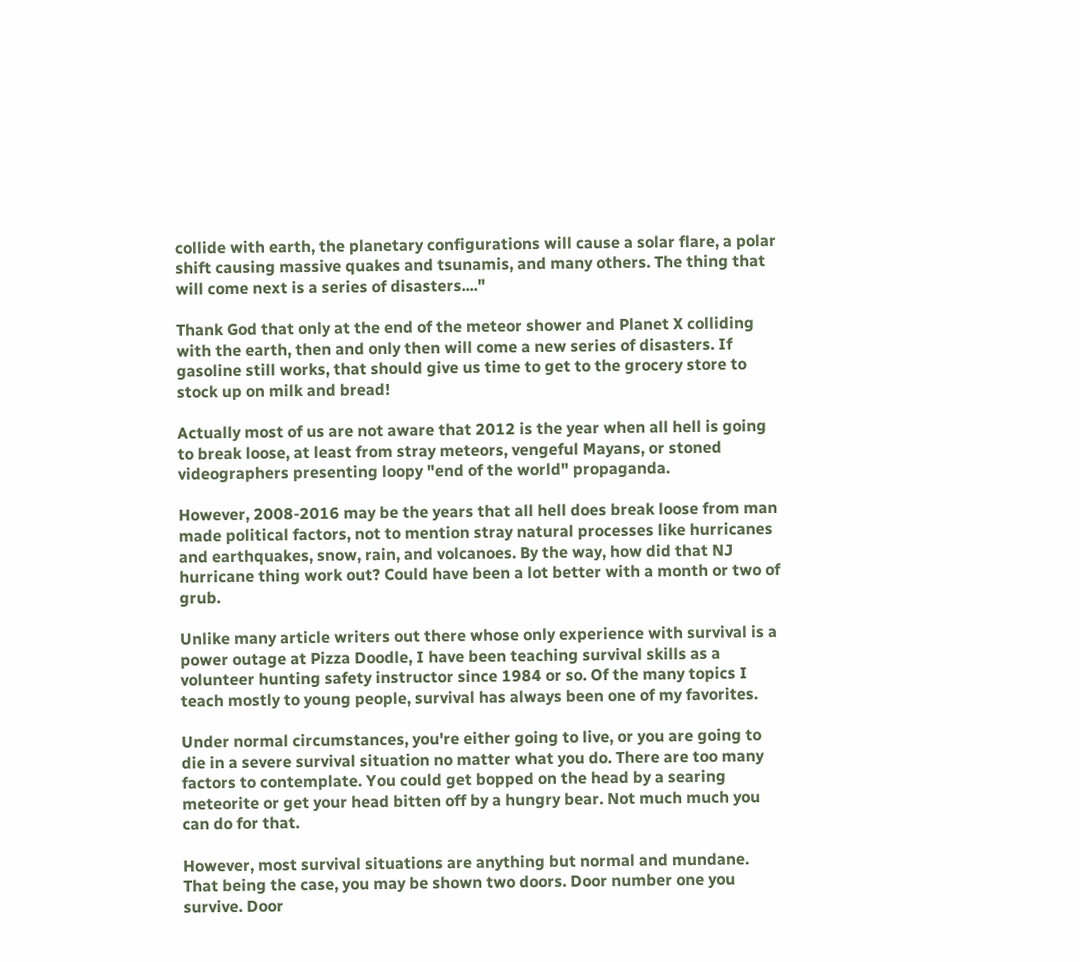collide with earth, the planetary configurations will cause a solar flare, a polar shift causing massive quakes and tsunamis, and many others. The thing that will come next is a series of disasters...."

Thank God that only at the end of the meteor shower and Planet X colliding with the earth, then and only then will come a new series of disasters. If gasoline still works, that should give us time to get to the grocery store to stock up on milk and bread!

Actually most of us are not aware that 2012 is the year when all hell is going to break loose, at least from stray meteors, vengeful Mayans, or stoned videographers presenting loopy "end of the world" propaganda.

However, 2008-2016 may be the years that all hell does break loose from man made political factors, not to mention stray natural processes like hurricanes and earthquakes, snow, rain, and volcanoes. By the way, how did that NJ hurricane thing work out? Could have been a lot better with a month or two of grub.

Unlike many article writers out there whose only experience with survival is a power outage at Pizza Doodle, I have been teaching survival skills as a volunteer hunting safety instructor since 1984 or so. Of the many topics I teach mostly to young people, survival has always been one of my favorites.

Under normal circumstances, you're either going to live, or you are going to die in a severe survival situation no matter what you do. There are too many factors to contemplate. You could get bopped on the head by a searing meteorite or get your head bitten off by a hungry bear. Not much much you can do for that.

However, most survival situations are anything but normal and mundane. That being the case, you may be shown two doors. Door number one you survive. Door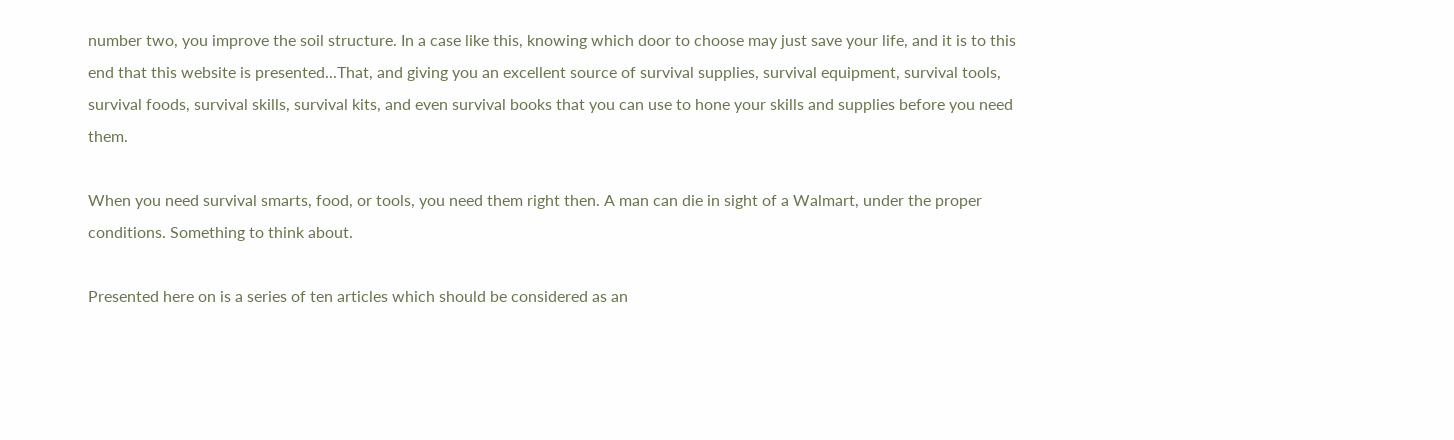number two, you improve the soil structure. In a case like this, knowing which door to choose may just save your life, and it is to this end that this website is presented...That, and giving you an excellent source of survival supplies, survival equipment, survival tools, survival foods, survival skills, survival kits, and even survival books that you can use to hone your skills and supplies before you need them.

When you need survival smarts, food, or tools, you need them right then. A man can die in sight of a Walmart, under the proper conditions. Something to think about.

Presented here on is a series of ten articles which should be considered as an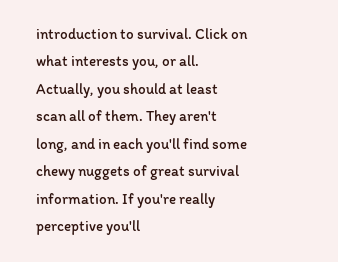introduction to survival. Click on what interests you, or all. Actually, you should at least scan all of them. They aren't long, and in each you'll find some chewy nuggets of great survival information. If you're really perceptive you'll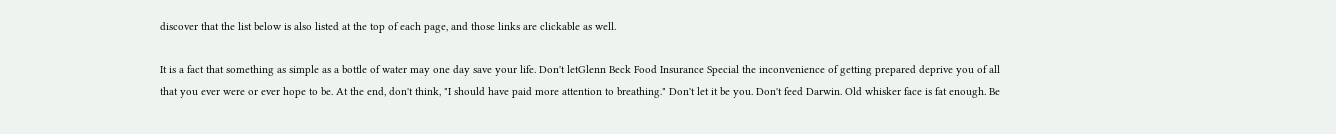discover that the list below is also listed at the top of each page, and those links are clickable as well.

It is a fact that something as simple as a bottle of water may one day save your life. Don't letGlenn Beck Food Insurance Special the inconvenience of getting prepared deprive you of all that you ever were or ever hope to be. At the end, don't think, "I should have paid more attention to breathing." Don't let it be you. Don't feed Darwin. Old whisker face is fat enough. Be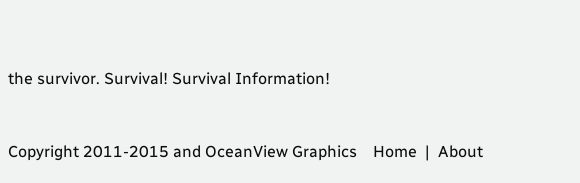the survivor. Survival! Survival Information!


Copyright 2011-2015 and OceanView Graphics    Home  |  About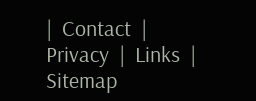|  Contact  |  Privacy  |  Links  |  Sitemap